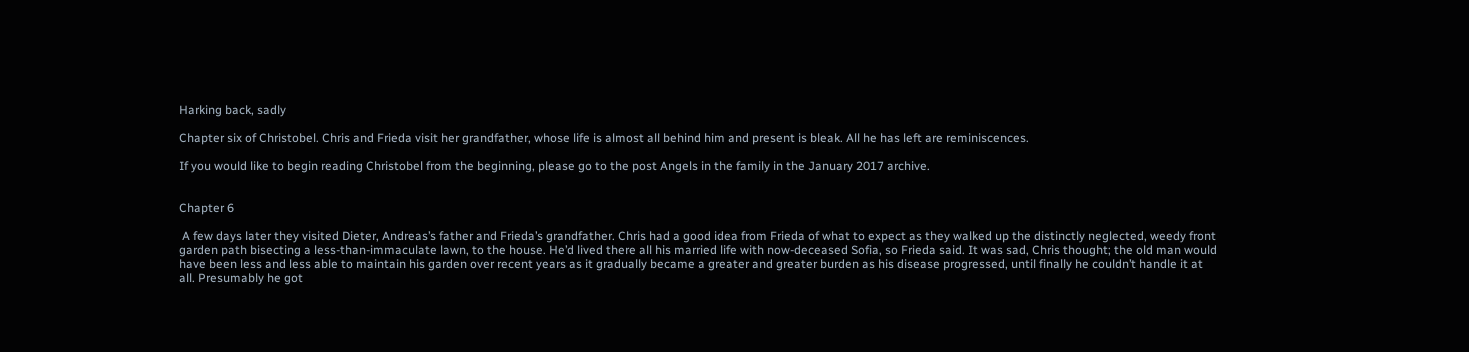Harking back, sadly

Chapter six of Christobel. Chris and Frieda visit her grandfather, whose life is almost all behind him and present is bleak. All he has left are reminiscences.

If you would like to begin reading Christobel from the beginning, please go to the post Angels in the family in the January 2017 archive.


Chapter 6

 A few days later they visited Dieter, Andreas’s father and Frieda’s grandfather. Chris had a good idea from Frieda of what to expect as they walked up the distinctly neglected, weedy front garden path bisecting a less-than-immaculate lawn, to the house. He’d lived there all his married life with now-deceased Sofia, so Frieda said. It was sad, Chris thought; the old man would have been less and less able to maintain his garden over recent years as it gradually became a greater and greater burden as his disease progressed, until finally he couldn’t handle it at all. Presumably he got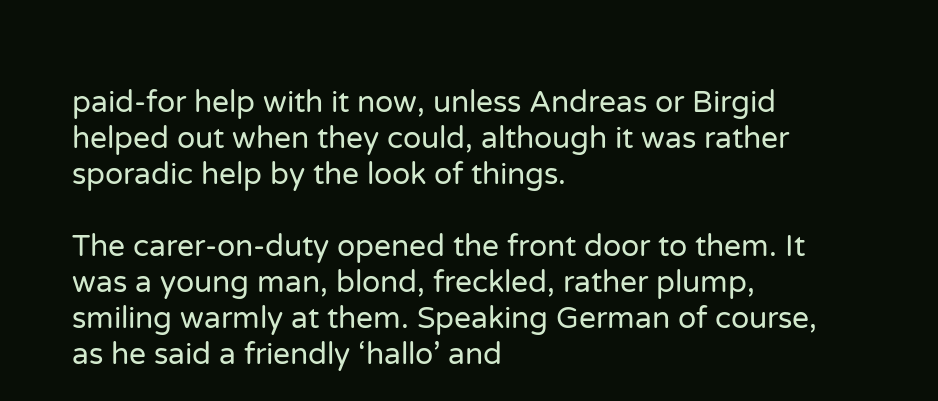paid-for help with it now, unless Andreas or Birgid helped out when they could, although it was rather sporadic help by the look of things.

The carer-on-duty opened the front door to them. It was a young man, blond, freckled, rather plump, smiling warmly at them. Speaking German of course, as he said a friendly ‘hallo’ and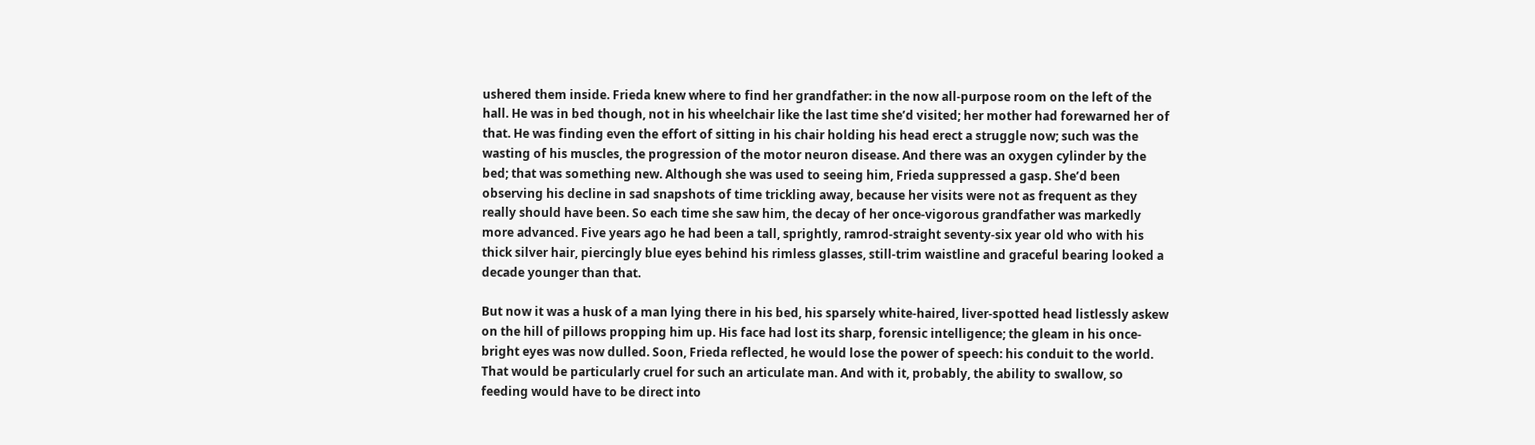ushered them inside. Frieda knew where to find her grandfather: in the now all-purpose room on the left of the hall. He was in bed though, not in his wheelchair like the last time she’d visited; her mother had forewarned her of that. He was finding even the effort of sitting in his chair holding his head erect a struggle now; such was the wasting of his muscles, the progression of the motor neuron disease. And there was an oxygen cylinder by the bed; that was something new. Although she was used to seeing him, Frieda suppressed a gasp. She’d been observing his decline in sad snapshots of time trickling away, because her visits were not as frequent as they really should have been. So each time she saw him, the decay of her once-vigorous grandfather was markedly more advanced. Five years ago he had been a tall, sprightly, ramrod-straight seventy-six year old who with his thick silver hair, piercingly blue eyes behind his rimless glasses, still-trim waistline and graceful bearing looked a decade younger than that.

But now it was a husk of a man lying there in his bed, his sparsely white-haired, liver-spotted head listlessly askew on the hill of pillows propping him up. His face had lost its sharp, forensic intelligence; the gleam in his once-bright eyes was now dulled. Soon, Frieda reflected, he would lose the power of speech: his conduit to the world. That would be particularly cruel for such an articulate man. And with it, probably, the ability to swallow, so feeding would have to be direct into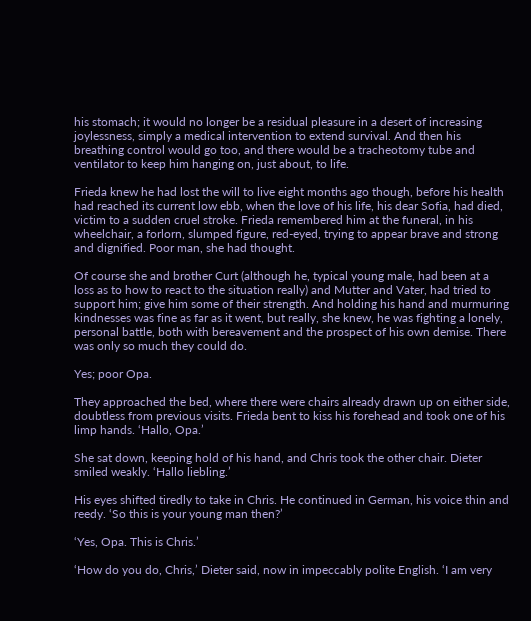his stomach; it would no longer be a residual pleasure in a desert of increasing joylessness, simply a medical intervention to extend survival. And then his breathing control would go too, and there would be a tracheotomy tube and ventilator to keep him hanging on, just about, to life.

Frieda knew he had lost the will to live eight months ago though, before his health had reached its current low ebb, when the love of his life, his dear Sofia, had died, victim to a sudden cruel stroke. Frieda remembered him at the funeral, in his wheelchair, a forlorn, slumped figure, red-eyed, trying to appear brave and strong and dignified. Poor man, she had thought.

Of course she and brother Curt (although he, typical young male, had been at a loss as to how to react to the situation really) and Mutter and Vater, had tried to support him; give him some of their strength. And holding his hand and murmuring kindnesses was fine as far as it went, but really, she knew, he was fighting a lonely, personal battle, both with bereavement and the prospect of his own demise. There was only so much they could do.

Yes; poor Opa.

They approached the bed, where there were chairs already drawn up on either side, doubtless from previous visits. Frieda bent to kiss his forehead and took one of his limp hands. ‘Hallo, Opa.’

She sat down, keeping hold of his hand, and Chris took the other chair. Dieter smiled weakly. ‘Hallo liebling.’

His eyes shifted tiredly to take in Chris. He continued in German, his voice thin and reedy. ‘So this is your young man then?’

‘Yes, Opa. This is Chris.’

‘How do you do, Chris,’ Dieter said, now in impeccably polite English. ‘I am very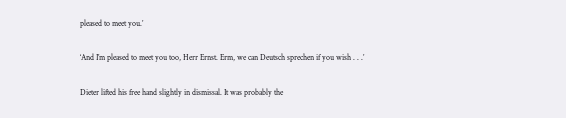pleased to meet you.’

‘And I’m pleased to meet you too, Herr Ernst. Erm, we can Deutsch sprechen if you wish . . .’

Dieter lifted his free hand slightly in dismissal. It was probably the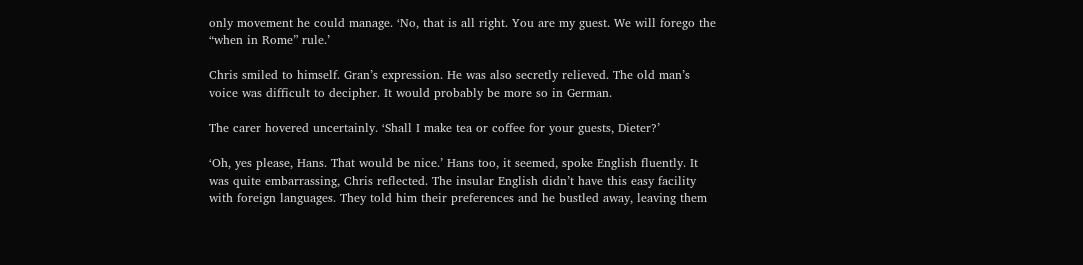only movement he could manage. ‘No, that is all right. You are my guest. We will forego the “when in Rome” rule.’

Chris smiled to himself. Gran’s expression. He was also secretly relieved. The old man’s voice was difficult to decipher. It would probably be more so in German.

The carer hovered uncertainly. ‘Shall I make tea or coffee for your guests, Dieter?’

‘Oh, yes please, Hans. That would be nice.’ Hans too, it seemed, spoke English fluently. It was quite embarrassing, Chris reflected. The insular English didn’t have this easy facility with foreign languages. They told him their preferences and he bustled away, leaving them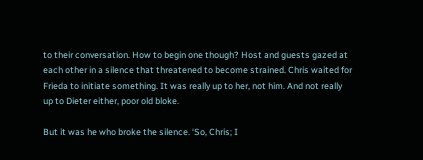to their conversation. How to begin one though? Host and guests gazed at each other in a silence that threatened to become strained. Chris waited for Frieda to initiate something. It was really up to her, not him. And not really up to Dieter either, poor old bloke.

But it was he who broke the silence. ‘So, Chris; I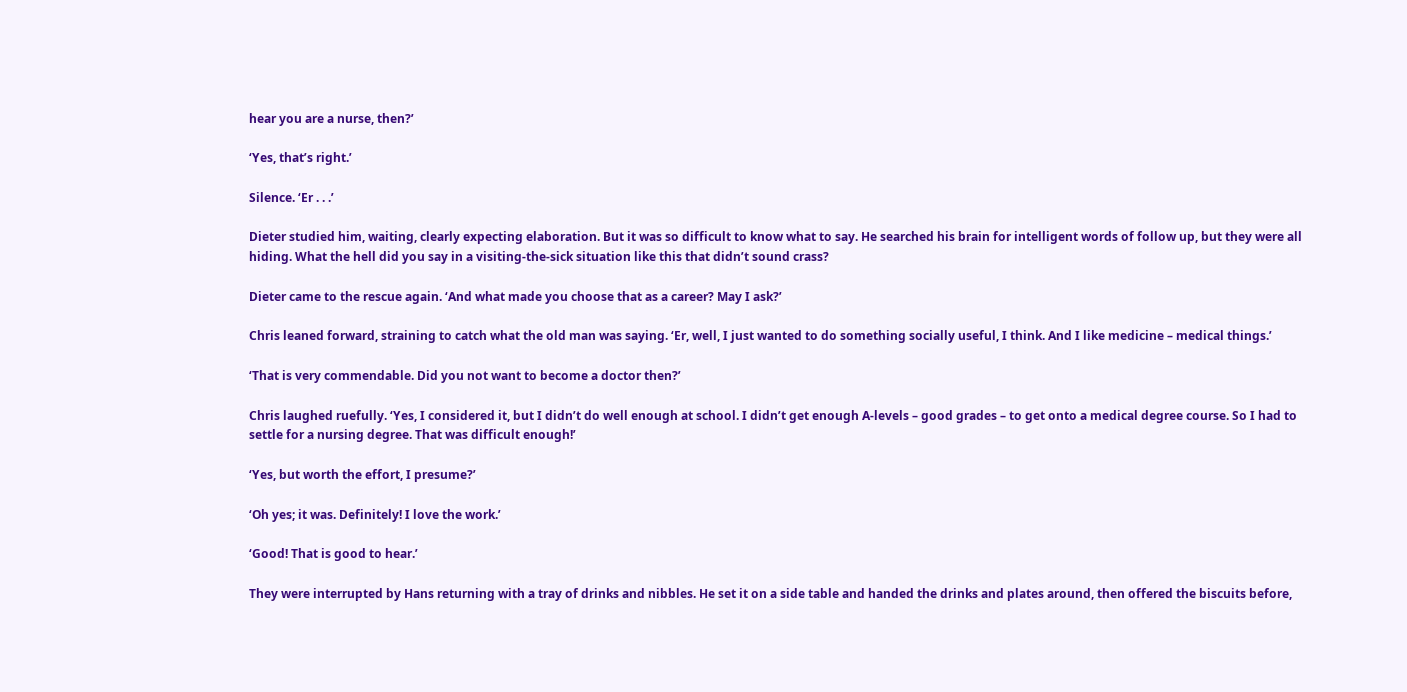hear you are a nurse, then?’

‘Yes, that’s right.’

Silence. ‘Er . . .’

Dieter studied him, waiting, clearly expecting elaboration. But it was so difficult to know what to say. He searched his brain for intelligent words of follow up, but they were all hiding. What the hell did you say in a visiting-the-sick situation like this that didn’t sound crass?

Dieter came to the rescue again. ‘And what made you choose that as a career? May I ask?’

Chris leaned forward, straining to catch what the old man was saying. ‘Er, well, I just wanted to do something socially useful, I think. And I like medicine – medical things.’

‘That is very commendable. Did you not want to become a doctor then?’

Chris laughed ruefully. ‘Yes, I considered it, but I didn’t do well enough at school. I didn’t get enough A-levels – good grades – to get onto a medical degree course. So I had to settle for a nursing degree. That was difficult enough!’

‘Yes, but worth the effort, I presume?’

‘Oh yes; it was. Definitely! I love the work.’

‘Good! That is good to hear.’

They were interrupted by Hans returning with a tray of drinks and nibbles. He set it on a side table and handed the drinks and plates around, then offered the biscuits before,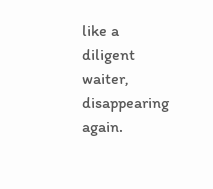like a diligent waiter, disappearing again.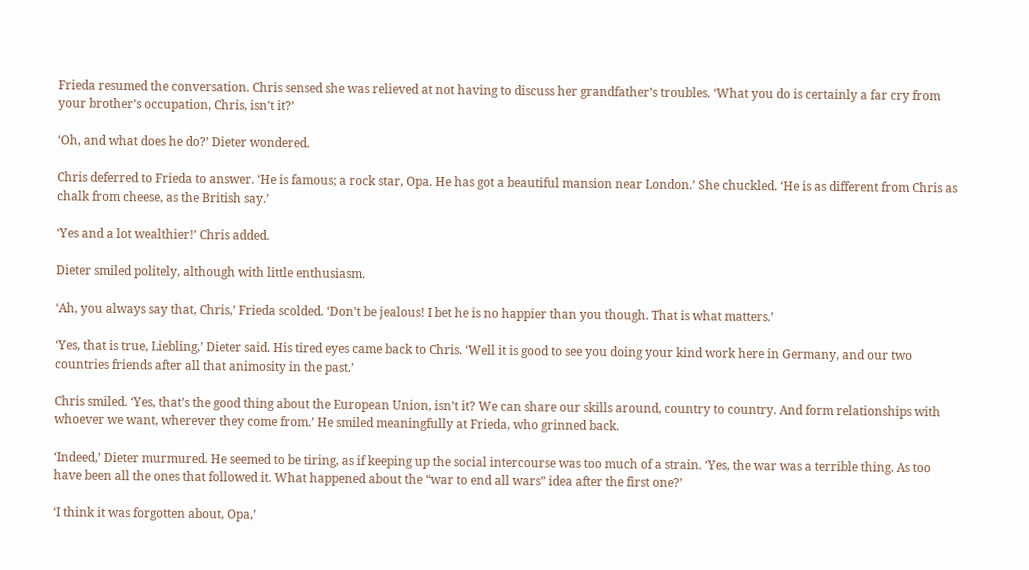Frieda resumed the conversation. Chris sensed she was relieved at not having to discuss her grandfather’s troubles. ‘What you do is certainly a far cry from your brother’s occupation, Chris, isn’t it?’

‘Oh, and what does he do?’ Dieter wondered.

Chris deferred to Frieda to answer. ‘He is famous; a rock star, Opa. He has got a beautiful mansion near London.’ She chuckled. ‘He is as different from Chris as chalk from cheese, as the British say.’

‘Yes and a lot wealthier!’ Chris added.

Dieter smiled politely, although with little enthusiasm.

‘Ah, you always say that, Chris,’ Frieda scolded. ‘Don’t be jealous! I bet he is no happier than you though. That is what matters.’

‘Yes, that is true, Liebling,’ Dieter said. His tired eyes came back to Chris. ‘Well it is good to see you doing your kind work here in Germany, and our two countries friends after all that animosity in the past.’

Chris smiled. ‘Yes, that’s the good thing about the European Union, isn’t it? We can share our skills around, country to country. And form relationships with whoever we want, wherever they come from.’ He smiled meaningfully at Frieda, who grinned back.

‘Indeed,’ Dieter murmured. He seemed to be tiring, as if keeping up the social intercourse was too much of a strain. ‘Yes, the war was a terrible thing. As too have been all the ones that followed it. What happened about the “war to end all wars” idea after the first one?’

‘I think it was forgotten about, Opa,’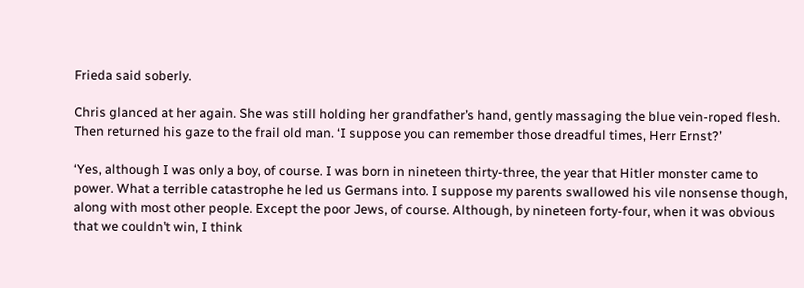Frieda said soberly.

Chris glanced at her again. She was still holding her grandfather’s hand, gently massaging the blue vein-roped flesh. Then returned his gaze to the frail old man. ‘I suppose you can remember those dreadful times, Herr Ernst?’

‘Yes, although I was only a boy, of course. I was born in nineteen thirty-three, the year that Hitler monster came to power. What a terrible catastrophe he led us Germans into. I suppose my parents swallowed his vile nonsense though, along with most other people. Except the poor Jews, of course. Although, by nineteen forty-four, when it was obvious that we couldn’t win, I think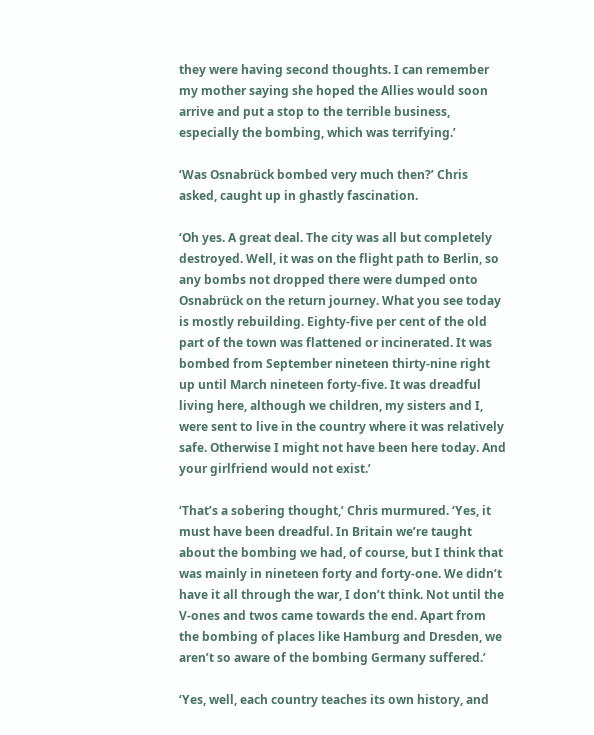they were having second thoughts. I can remember my mother saying she hoped the Allies would soon arrive and put a stop to the terrible business, especially the bombing, which was terrifying.’

‘Was Osnabrück bombed very much then?’ Chris asked, caught up in ghastly fascination.

‘Oh yes. A great deal. The city was all but completely destroyed. Well, it was on the flight path to Berlin, so any bombs not dropped there were dumped onto Osnabrück on the return journey. What you see today is mostly rebuilding. Eighty-five per cent of the old part of the town was flattened or incinerated. It was bombed from September nineteen thirty-nine right up until March nineteen forty-five. It was dreadful living here, although we children, my sisters and I, were sent to live in the country where it was relatively safe. Otherwise I might not have been here today. And your girlfriend would not exist.’

‘That’s a sobering thought,’ Chris murmured. ‘Yes, it must have been dreadful. In Britain we’re taught about the bombing we had, of course, but I think that was mainly in nineteen forty and forty-one. We didn’t have it all through the war, I don’t think. Not until the V-ones and twos came towards the end. Apart from the bombing of places like Hamburg and Dresden, we aren’t so aware of the bombing Germany suffered.’

‘Yes, well, each country teaches its own history, and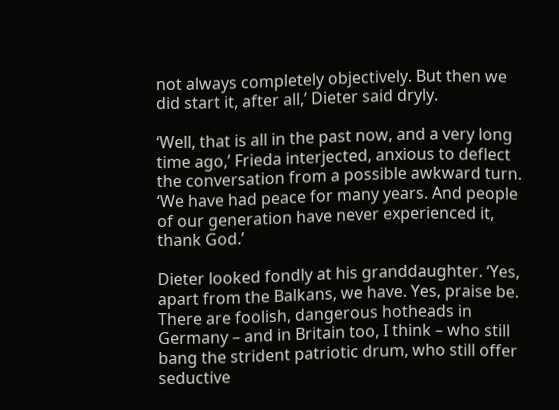not always completely objectively. But then we did start it, after all,’ Dieter said dryly.

‘Well, that is all in the past now, and a very long time ago,’ Frieda interjected, anxious to deflect the conversation from a possible awkward turn. ‘We have had peace for many years. And people of our generation have never experienced it, thank God.’

Dieter looked fondly at his granddaughter. ‘Yes, apart from the Balkans, we have. Yes, praise be. There are foolish, dangerous hotheads in Germany – and in Britain too, I think – who still bang the strident patriotic drum, who still offer seductive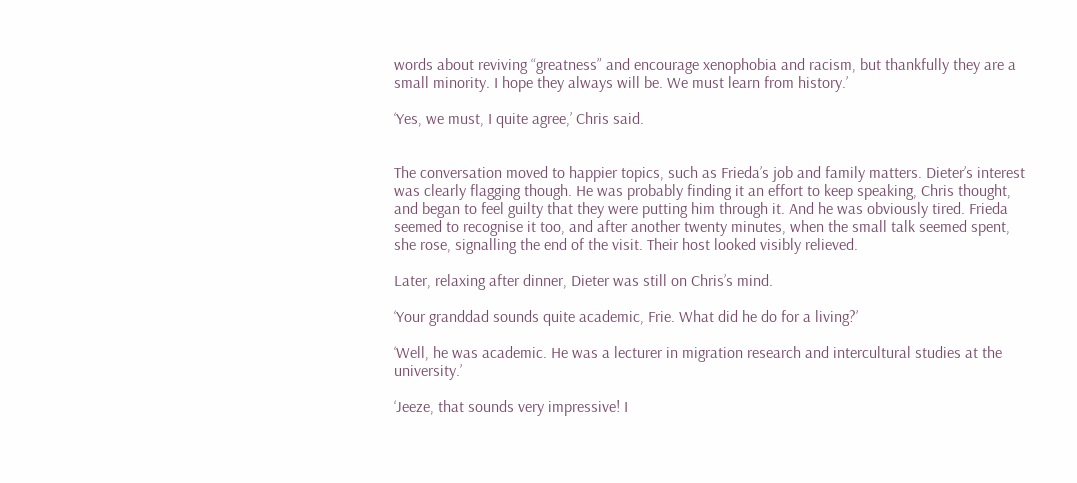words about reviving “greatness” and encourage xenophobia and racism, but thankfully they are a small minority. I hope they always will be. We must learn from history.’

‘Yes, we must, I quite agree,’ Chris said.


The conversation moved to happier topics, such as Frieda’s job and family matters. Dieter’s interest was clearly flagging though. He was probably finding it an effort to keep speaking, Chris thought, and began to feel guilty that they were putting him through it. And he was obviously tired. Frieda seemed to recognise it too, and after another twenty minutes, when the small talk seemed spent, she rose, signalling the end of the visit. Their host looked visibly relieved.

Later, relaxing after dinner, Dieter was still on Chris’s mind.

‘Your granddad sounds quite academic, Frie. What did he do for a living?’

‘Well, he was academic. He was a lecturer in migration research and intercultural studies at the university.’

‘Jeeze, that sounds very impressive! I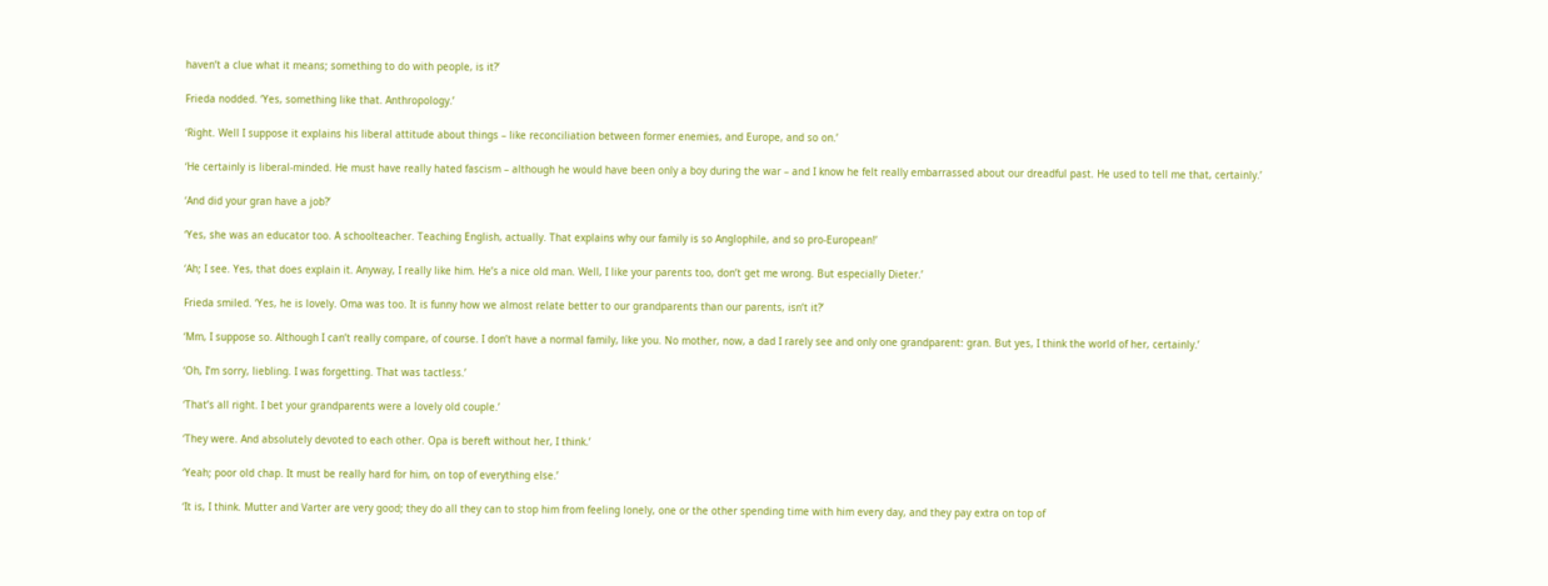haven’t a clue what it means; something to do with people, is it?’

Frieda nodded. ‘Yes, something like that. Anthropology.’

‘Right. Well I suppose it explains his liberal attitude about things – like reconciliation between former enemies, and Europe, and so on.’

‘He certainly is liberal-minded. He must have really hated fascism – although he would have been only a boy during the war – and I know he felt really embarrassed about our dreadful past. He used to tell me that, certainly.’

‘And did your gran have a job?’

‘Yes, she was an educator too. A schoolteacher. Teaching English, actually. That explains why our family is so Anglophile, and so pro-European!’

‘Ah; I see. Yes, that does explain it. Anyway, I really like him. He’s a nice old man. Well, I like your parents too, don’t get me wrong. But especially Dieter.’

Frieda smiled. ‘Yes, he is lovely. Oma was too. It is funny how we almost relate better to our grandparents than our parents, isn’t it?’

‘Mm, I suppose so. Although I can’t really compare, of course. I don’t have a normal family, like you. No mother, now, a dad I rarely see and only one grandparent: gran. But yes, I think the world of her, certainly.’

‘Oh, I’m sorry, liebling. I was forgetting. That was tactless.’

‘That’s all right. I bet your grandparents were a lovely old couple.’

‘They were. And absolutely devoted to each other. Opa is bereft without her, I think.’

‘Yeah; poor old chap. It must be really hard for him, on top of everything else.’

‘It is, I think. Mutter and Varter are very good; they do all they can to stop him from feeling lonely, one or the other spending time with him every day, and they pay extra on top of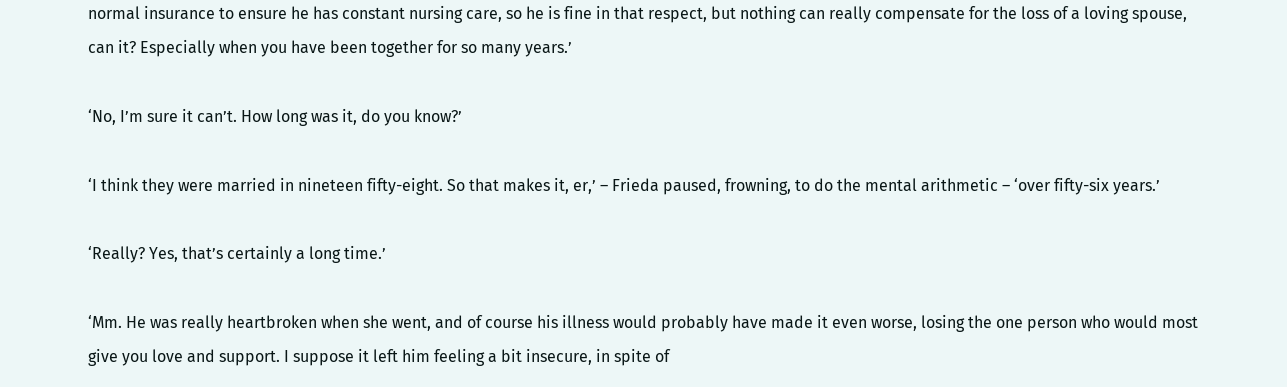normal insurance to ensure he has constant nursing care, so he is fine in that respect, but nothing can really compensate for the loss of a loving spouse, can it? Especially when you have been together for so many years.’

‘No, I’m sure it can’t. How long was it, do you know?’

‘I think they were married in nineteen fifty-eight. So that makes it, er,’ – Frieda paused, frowning, to do the mental arithmetic – ‘over fifty-six years.’

‘Really? Yes, that’s certainly a long time.’

‘Mm. He was really heartbroken when she went, and of course his illness would probably have made it even worse, losing the one person who would most give you love and support. I suppose it left him feeling a bit insecure, in spite of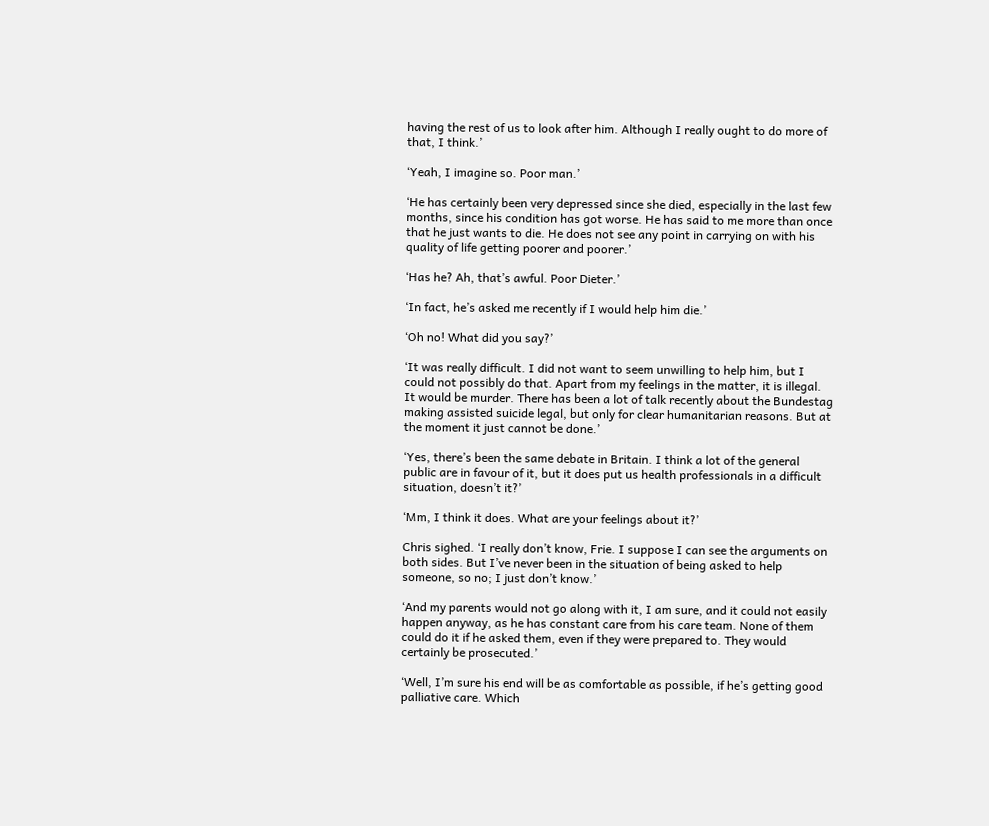having the rest of us to look after him. Although I really ought to do more of that, I think.’

‘Yeah, I imagine so. Poor man.’

‘He has certainly been very depressed since she died, especially in the last few months, since his condition has got worse. He has said to me more than once that he just wants to die. He does not see any point in carrying on with his quality of life getting poorer and poorer.’

‘Has he? Ah, that’s awful. Poor Dieter.’

‘In fact, he’s asked me recently if I would help him die.’

‘Oh no! What did you say?’

‘It was really difficult. I did not want to seem unwilling to help him, but I could not possibly do that. Apart from my feelings in the matter, it is illegal. It would be murder. There has been a lot of talk recently about the Bundestag making assisted suicide legal, but only for clear humanitarian reasons. But at the moment it just cannot be done.’

‘Yes, there’s been the same debate in Britain. I think a lot of the general public are in favour of it, but it does put us health professionals in a difficult situation, doesn’t it?’

‘Mm, I think it does. What are your feelings about it?’

Chris sighed. ‘I really don’t know, Frie. I suppose I can see the arguments on both sides. But I’ve never been in the situation of being asked to help someone, so no; I just don’t know.’

‘And my parents would not go along with it, I am sure, and it could not easily happen anyway, as he has constant care from his care team. None of them could do it if he asked them, even if they were prepared to. They would certainly be prosecuted.’

‘Well, I’m sure his end will be as comfortable as possible, if he’s getting good palliative care. Which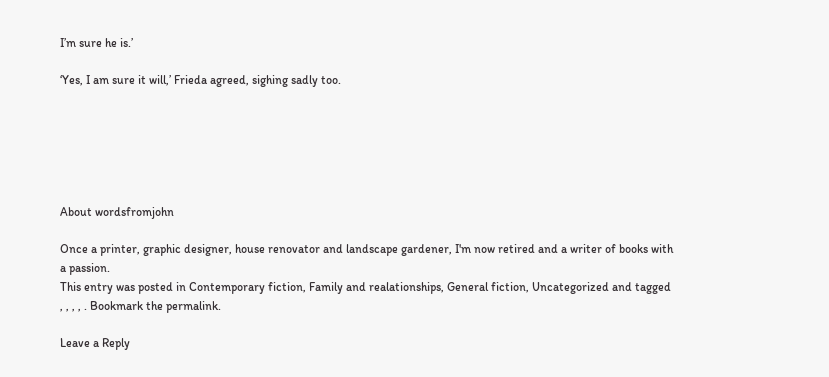I’m sure he is.’

‘Yes, I am sure it will,’ Frieda agreed, sighing sadly too.






About wordsfromjohn

Once a printer, graphic designer, house renovator and landscape gardener, I'm now retired and a writer of books with a passion.
This entry was posted in Contemporary fiction, Family and realationships, General fiction, Uncategorized and tagged , , , , . Bookmark the permalink.

Leave a Reply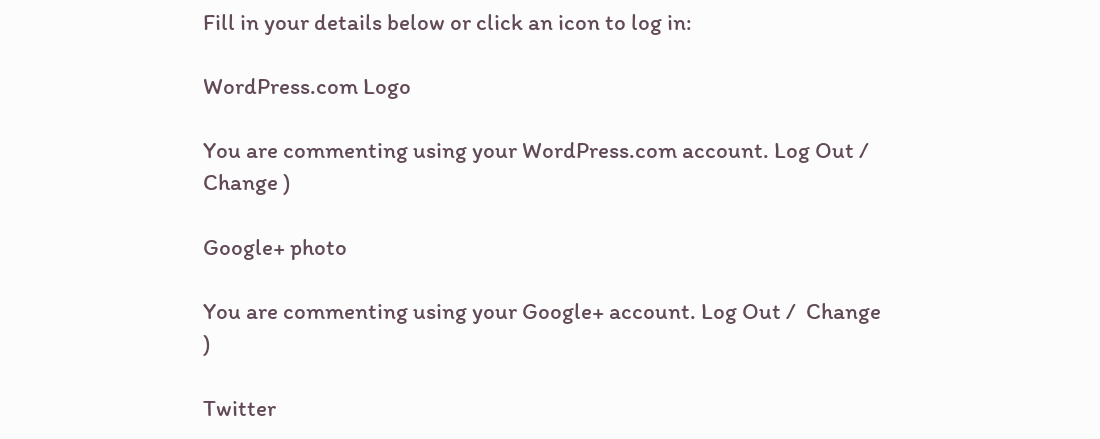Fill in your details below or click an icon to log in:

WordPress.com Logo

You are commenting using your WordPress.com account. Log Out /  Change )

Google+ photo

You are commenting using your Google+ account. Log Out /  Change )

Twitter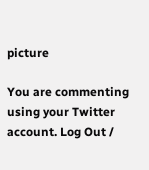picture

You are commenting using your Twitter account. Log Out /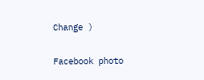Change )

Facebook photo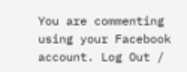You are commenting using your Facebook account. Log Out /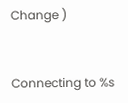Change )


Connecting to %s